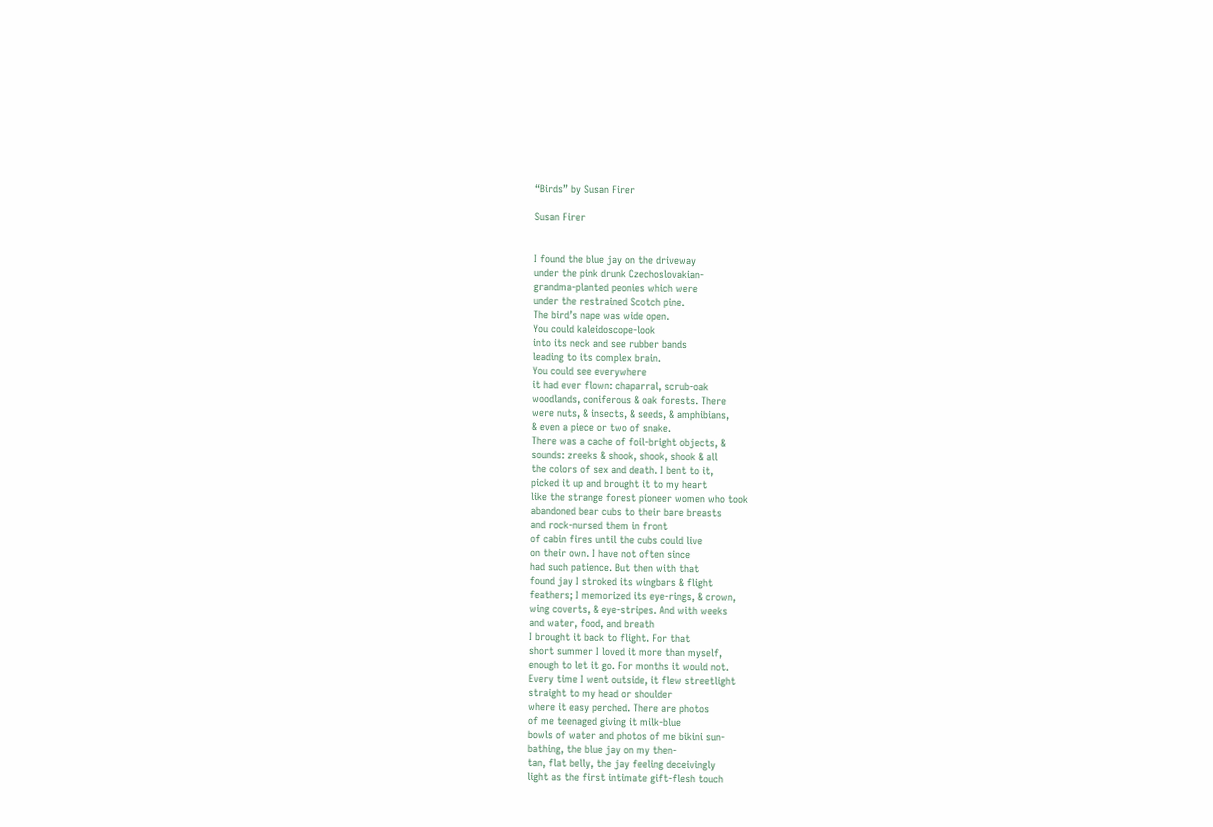“Birds” by Susan Firer

Susan Firer


I found the blue jay on the driveway
under the pink drunk Czechoslovakian-
grandma-planted peonies which were
under the restrained Scotch pine.
The bird’s nape was wide open.
You could kaleidoscope-look
into its neck and see rubber bands
leading to its complex brain.
You could see everywhere
it had ever flown: chaparral, scrub-oak
woodlands, coniferous & oak forests. There
were nuts, & insects, & seeds, & amphibians,
& even a piece or two of snake.
There was a cache of foil-bright objects, &
sounds: zreeks & shook, shook, shook & all
the colors of sex and death. I bent to it,
picked it up and brought it to my heart
like the strange forest pioneer women who took
abandoned bear cubs to their bare breasts
and rock-nursed them in front
of cabin fires until the cubs could live
on their own. I have not often since
had such patience. But then with that
found jay I stroked its wingbars & flight
feathers; I memorized its eye-rings, & crown,
wing coverts, & eye-stripes. And with weeks
and water, food, and breath
I brought it back to flight. For that
short summer I loved it more than myself,
enough to let it go. For months it would not.
Every time I went outside, it flew streetlight
straight to my head or shoulder
where it easy perched. There are photos
of me teenaged giving it milk-blue
bowls of water and photos of me bikini sun-
bathing, the blue jay on my then-
tan, flat belly, the jay feeling deceivingly
light as the first intimate gift-flesh touch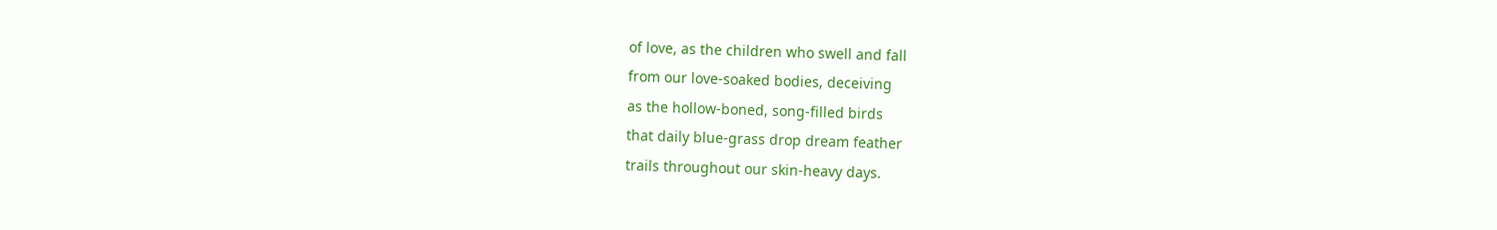of love, as the children who swell and fall
from our love-soaked bodies, deceiving
as the hollow-boned, song-filled birds
that daily blue-grass drop dream feather
trails throughout our skin-heavy days.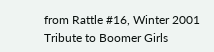from Rattle #16, Winter 2001
Tribute to Boomer Girls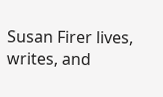Susan Firer lives, writes, and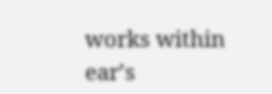works within ear’s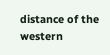distance of the western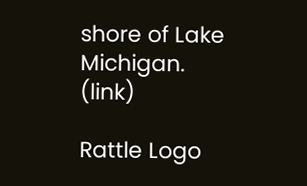shore of Lake Michigan. (link)

Rattle Logo